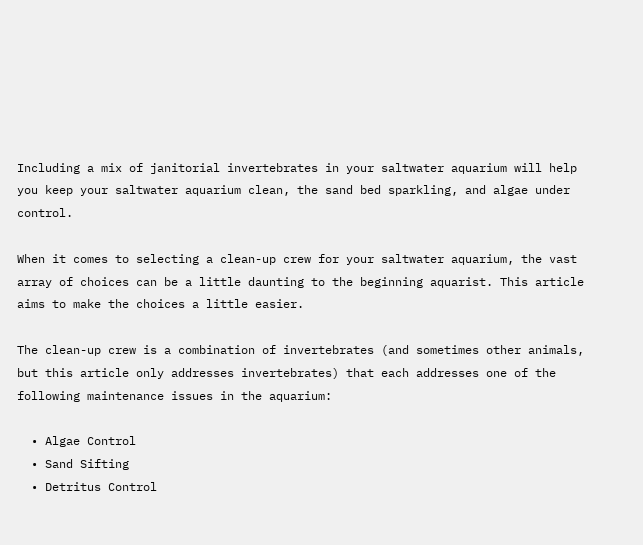Including a mix of janitorial invertebrates in your saltwater aquarium will help you keep your saltwater aquarium clean, the sand bed sparkling, and algae under control.

When it comes to selecting a clean-up crew for your saltwater aquarium, the vast array of choices can be a little daunting to the beginning aquarist. This article aims to make the choices a little easier.

The clean-up crew is a combination of invertebrates (and sometimes other animals, but this article only addresses invertebrates) that each addresses one of the following maintenance issues in the aquarium:

  • Algae Control
  • Sand Sifting
  • Detritus Control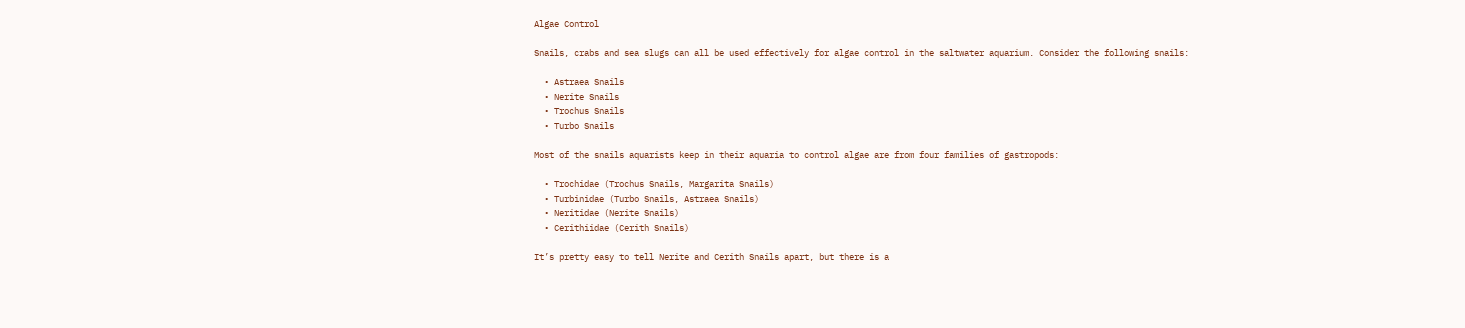Algae Control

Snails, crabs and sea slugs can all be used effectively for algae control in the saltwater aquarium. Consider the following snails:

  • Astraea Snails
  • Nerite Snails
  • Trochus Snails
  • Turbo Snails

Most of the snails aquarists keep in their aquaria to control algae are from four families of gastropods:

  • Trochidae (Trochus Snails, Margarita Snails)
  • Turbinidae (Turbo Snails, Astraea Snails)
  • Neritidae (Nerite Snails)
  • Cerithiidae (Cerith Snails)

It’s pretty easy to tell Nerite and Cerith Snails apart, but there is a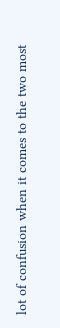lot of confusion when it comes to the two most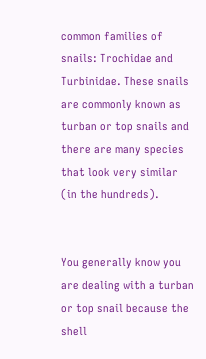common families of snails: Trochidae and Turbinidae. These snails are commonly known as turban or top snails and there are many species that look very similar (in the hundreds).


You generally know you are dealing with a turban or top snail because the shell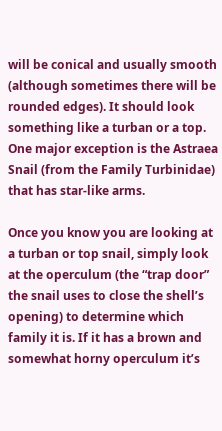will be conical and usually smooth (although sometimes there will be rounded edges). It should look something like a turban or a top. One major exception is the Astraea Snail (from the Family Turbinidae) that has star-like arms.

Once you know you are looking at a turban or top snail, simply look at the operculum (the “trap door” the snail uses to close the shell’s opening) to determine which family it is. If it has a brown and somewhat horny operculum it’s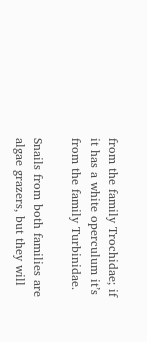from the family Trochidae; if it has a white operculum it’s from the family Turbinidae.

Snails from both families are algae grazers, but they will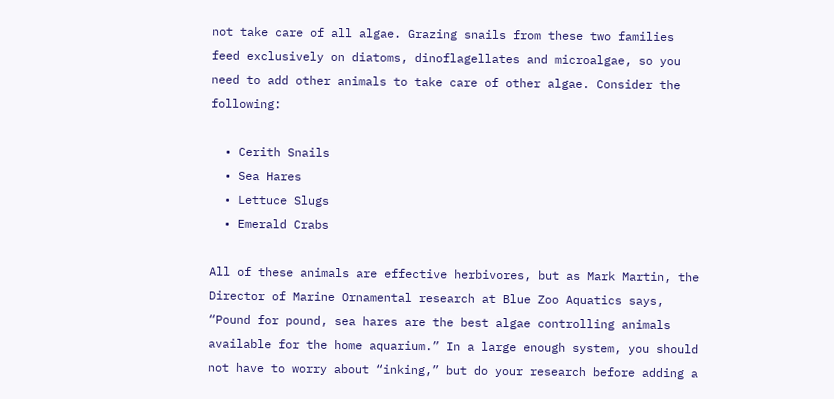not take care of all algae. Grazing snails from these two families feed exclusively on diatoms, dinoflagellates and microalgae, so you need to add other animals to take care of other algae. Consider the following:

  • Cerith Snails
  • Sea Hares
  • Lettuce Slugs
  • Emerald Crabs

All of these animals are effective herbivores, but as Mark Martin, the Director of Marine Ornamental research at Blue Zoo Aquatics says, “Pound for pound, sea hares are the best algae controlling animals available for the home aquarium.” In a large enough system, you should not have to worry about “inking,” but do your research before adding a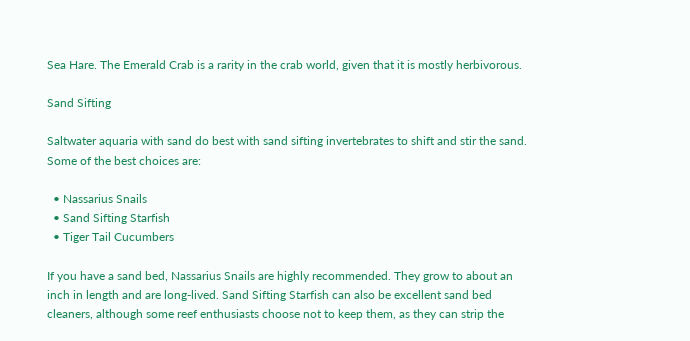Sea Hare. The Emerald Crab is a rarity in the crab world, given that it is mostly herbivorous.

Sand Sifting

Saltwater aquaria with sand do best with sand sifting invertebrates to shift and stir the sand. Some of the best choices are:

  • Nassarius Snails
  • Sand Sifting Starfish
  • Tiger Tail Cucumbers

If you have a sand bed, Nassarius Snails are highly recommended. They grow to about an inch in length and are long-lived. Sand Sifting Starfish can also be excellent sand bed cleaners, although some reef enthusiasts choose not to keep them, as they can strip the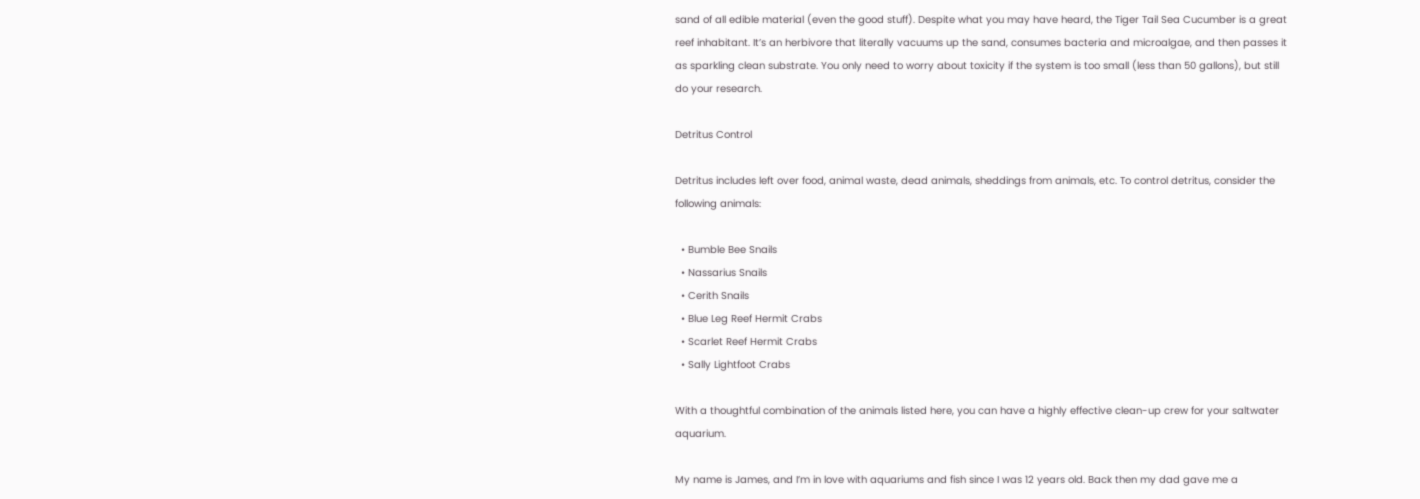sand of all edible material (even the good stuff). Despite what you may have heard, the Tiger Tail Sea Cucumber is a great reef inhabitant. It’s an herbivore that literally vacuums up the sand, consumes bacteria and microalgae, and then passes it as sparkling clean substrate. You only need to worry about toxicity if the system is too small (less than 50 gallons), but still do your research.

Detritus Control

Detritus includes left over food, animal waste, dead animals, sheddings from animals, etc. To control detritus, consider the following animals:

  • Bumble Bee Snails
  • Nassarius Snails
  • Cerith Snails
  • Blue Leg Reef Hermit Crabs
  • Scarlet Reef Hermit Crabs
  • Sally Lightfoot Crabs

With a thoughtful combination of the animals listed here, you can have a highly effective clean-up crew for your saltwater aquarium.

My name is James, and I’m in love with aquariums and fish since I was 12 years old. Back then my dad gave me a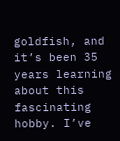goldfish, and it’s been 35 years learning about this fascinating hobby. I’ve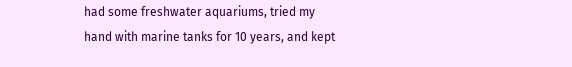had some freshwater aquariums, tried my hand with marine tanks for 10 years, and kept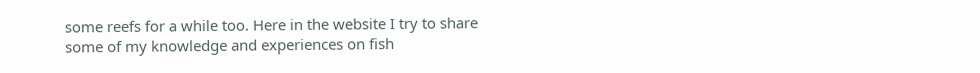some reefs for a while too. Here in the website I try to share some of my knowledge and experiences on fish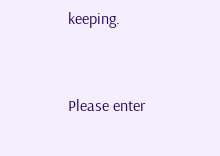keeping.


Please enter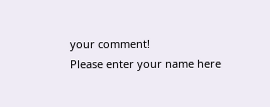your comment!
Please enter your name here